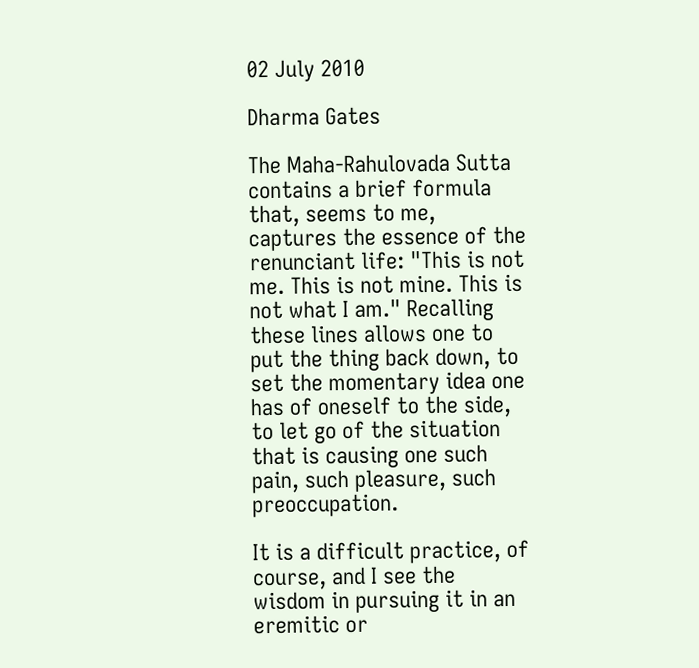02 July 2010

Dharma Gates

The Maha-Rahulovada Sutta contains a brief formula that, seems to me, captures the essence of the renunciant life: "This is not me. This is not mine. This is not what I am." Recalling these lines allows one to put the thing back down, to set the momentary idea one has of oneself to the side, to let go of the situation that is causing one such pain, such pleasure, such preoccupation.

It is a difficult practice, of course, and I see the wisdom in pursuing it in an eremitic or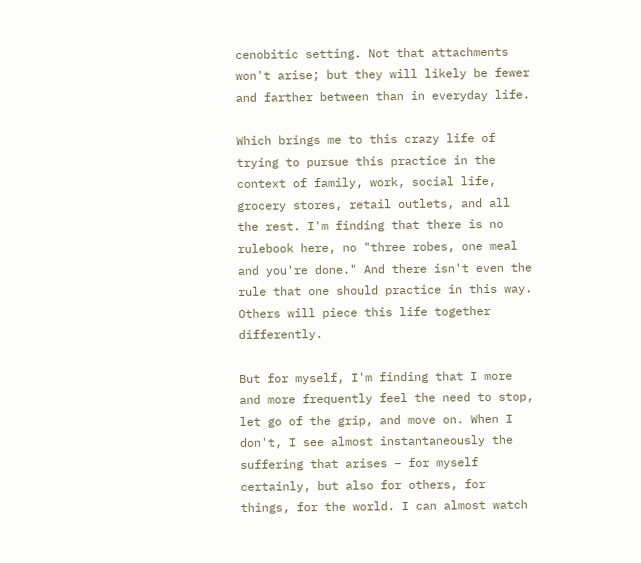cenobitic setting. Not that attachments won't arise; but they will likely be fewer and farther between than in everyday life.

Which brings me to this crazy life of trying to pursue this practice in the context of family, work, social life, grocery stores, retail outlets, and all the rest. I'm finding that there is no rulebook here, no "three robes, one meal and you're done." And there isn't even the rule that one should practice in this way. Others will piece this life together differently.

But for myself, I'm finding that I more and more frequently feel the need to stop, let go of the grip, and move on. When I don't, I see almost instantaneously the suffering that arises – for myself certainly, but also for others, for things, for the world. I can almost watch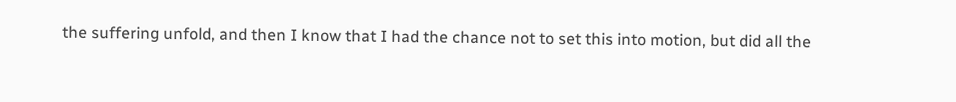the suffering unfold, and then I know that I had the chance not to set this into motion, but did all the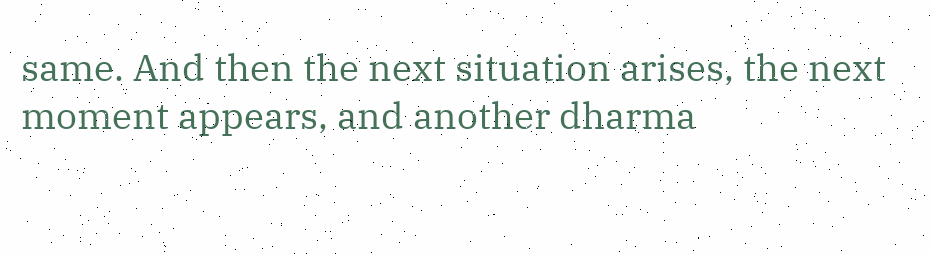same. And then the next situation arises, the next moment appears, and another dharma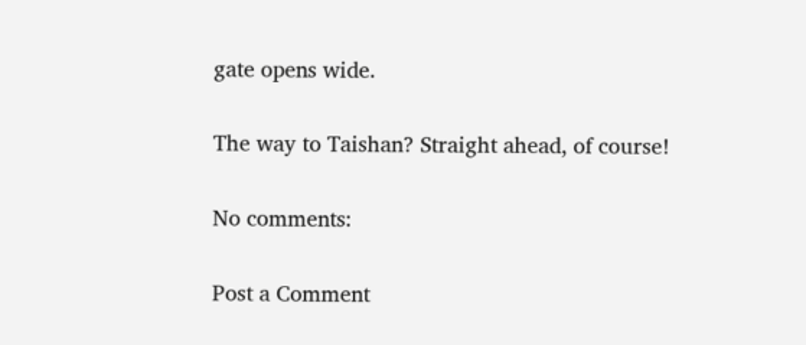gate opens wide.

The way to Taishan? Straight ahead, of course!

No comments:

Post a Comment